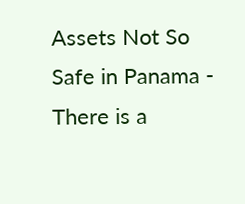Assets Not So Safe in Panama - There is a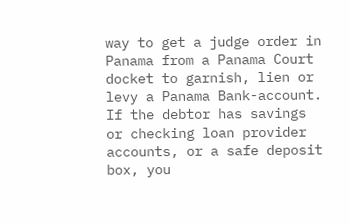way to get a judge order in Panama from a Panama Court docket to garnish, lien or levy a Panama Bank-account. If the debtor has savings or checking loan provider accounts, or a safe deposit box, you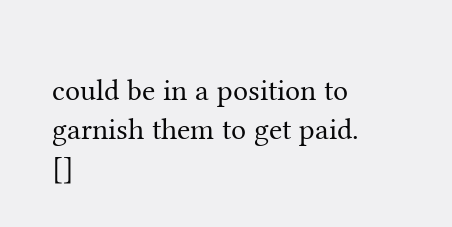could be in a position to garnish them to get paid. []